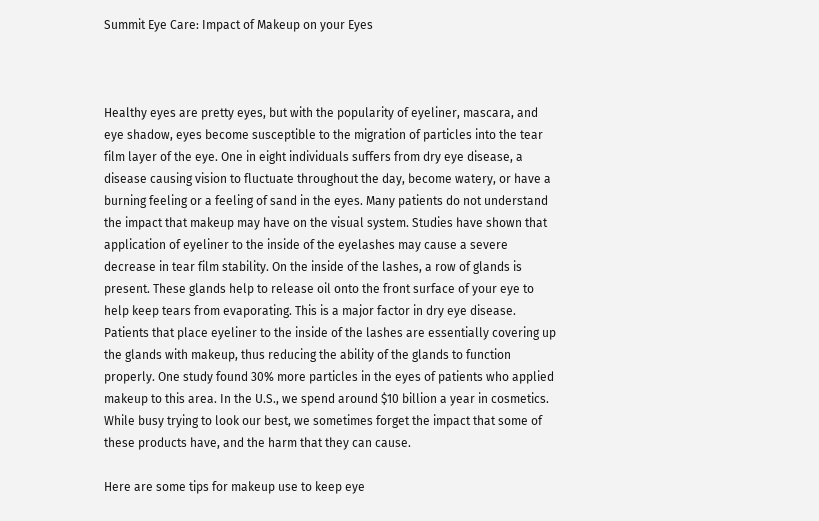Summit Eye Care: Impact of Makeup on your Eyes



Healthy eyes are pretty eyes, but with the popularity of eyeliner, mascara, and eye shadow, eyes become susceptible to the migration of particles into the tear film layer of the eye. One in eight individuals suffers from dry eye disease, a disease causing vision to fluctuate throughout the day, become watery, or have a burning feeling or a feeling of sand in the eyes. Many patients do not understand the impact that makeup may have on the visual system. Studies have shown that application of eyeliner to the inside of the eyelashes may cause a severe decrease in tear film stability. On the inside of the lashes, a row of glands is present. These glands help to release oil onto the front surface of your eye to help keep tears from evaporating. This is a major factor in dry eye disease. Patients that place eyeliner to the inside of the lashes are essentially covering up the glands with makeup, thus reducing the ability of the glands to function properly. One study found 30% more particles in the eyes of patients who applied makeup to this area. In the U.S., we spend around $10 billion a year in cosmetics. While busy trying to look our best, we sometimes forget the impact that some of these products have, and the harm that they can cause.

Here are some tips for makeup use to keep eye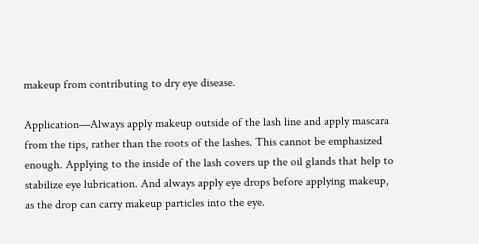makeup from contributing to dry eye disease.

Application—Always apply makeup outside of the lash line and apply mascara from the tips, rather than the roots of the lashes. This cannot be emphasized enough. Applying to the inside of the lash covers up the oil glands that help to stabilize eye lubrication. And always apply eye drops before applying makeup, as the drop can carry makeup particles into the eye.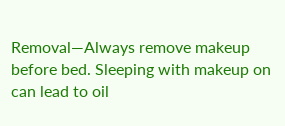Removal—Always remove makeup before bed. Sleeping with makeup on can lead to oil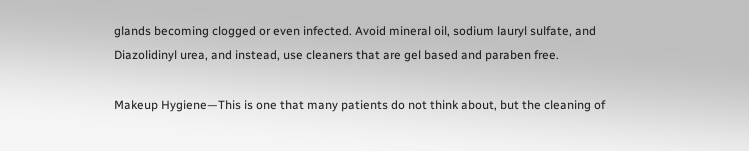glands becoming clogged or even infected. Avoid mineral oil, sodium lauryl sulfate, and Diazolidinyl urea, and instead, use cleaners that are gel based and paraben free.

Makeup Hygiene—This is one that many patients do not think about, but the cleaning of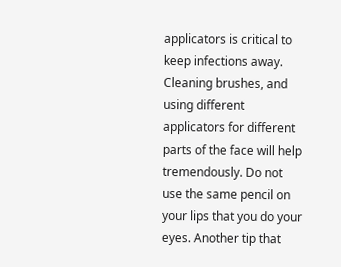applicators is critical to keep infections away. Cleaning brushes, and using different applicators for different parts of the face will help tremendously. Do not use the same pencil on your lips that you do your eyes. Another tip that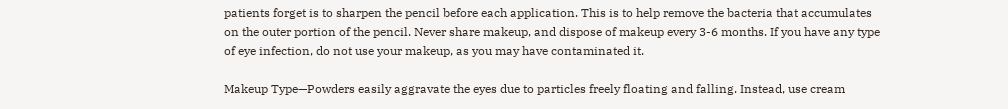patients forget is to sharpen the pencil before each application. This is to help remove the bacteria that accumulates on the outer portion of the pencil. Never share makeup, and dispose of makeup every 3-6 months. If you have any type of eye infection, do not use your makeup, as you may have contaminated it.

Makeup Type—Powders easily aggravate the eyes due to particles freely floating and falling. Instead, use cream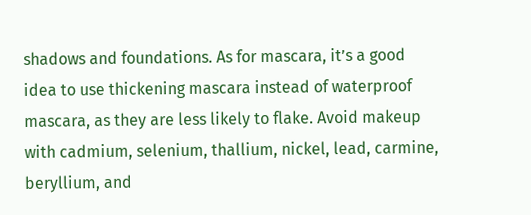shadows and foundations. As for mascara, it’s a good idea to use thickening mascara instead of waterproof mascara, as they are less likely to flake. Avoid makeup with cadmium, selenium, thallium, nickel, lead, carmine, beryllium, and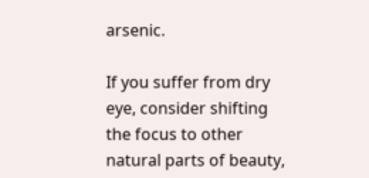arsenic.

If you suffer from dry eye, consider shifting the focus to other natural parts of beauty,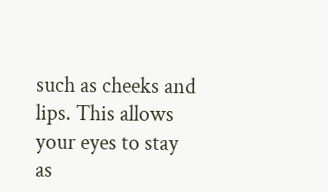such as cheeks and lips. This allows your eyes to stay as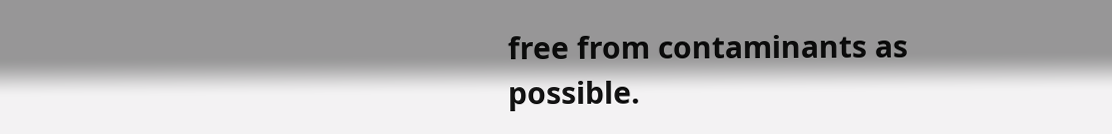free from contaminants as possible.